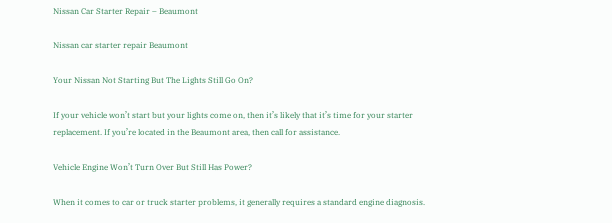Nissan Car Starter Repair – Beaumont

Nissan car starter repair Beaumont

Your Nissan Not Starting But The Lights Still Go On?

If your vehicle won’t start but your lights come on, then it’s likely that it’s time for your starter replacement. If you’re located in the Beaumont area, then call for assistance.

Vehicle Engine Won’t Turn Over But Still Has Power?

When it comes to car or truck starter problems, it generally requires a standard engine diagnosis.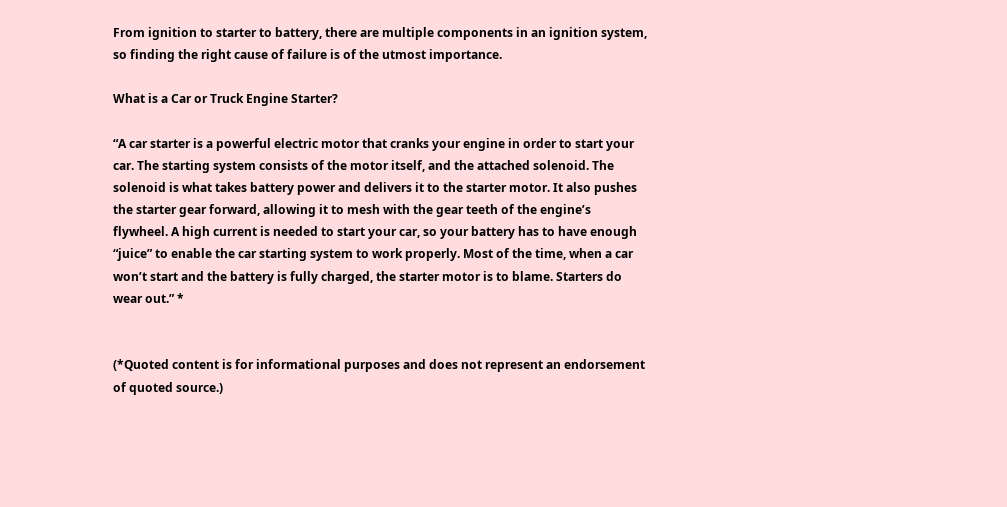From ignition to starter to battery, there are multiple components in an ignition system, so finding the right cause of failure is of the utmost importance.

What is a Car or Truck Engine Starter?

“A car starter is a powerful electric motor that cranks your engine in order to start your car. The starting system consists of the motor itself, and the attached solenoid. The solenoid is what takes battery power and delivers it to the starter motor. It also pushes the starter gear forward, allowing it to mesh with the gear teeth of the engine’s flywheel. A high current is needed to start your car, so your battery has to have enough “juice” to enable the car starting system to work properly. Most of the time, when a car won’t start and the battery is fully charged, the starter motor is to blame. Starters do wear out.” *


(*Quoted content is for informational purposes and does not represent an endorsement of quoted source.)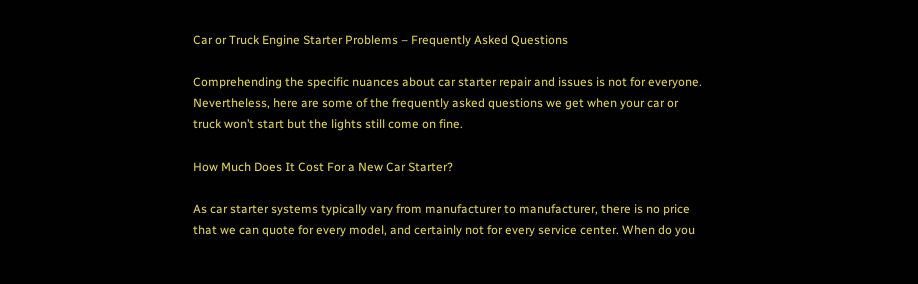Car or Truck Engine Starter Problems – Frequently Asked Questions

Comprehending the specific nuances about car starter repair and issues is not for everyone. Nevertheless, here are some of the frequently asked questions we get when your car or truck won’t start but the lights still come on fine.

How Much Does It Cost For a New Car Starter?

As car starter systems typically vary from manufacturer to manufacturer, there is no price that we can quote for every model, and certainly not for every service center. When do you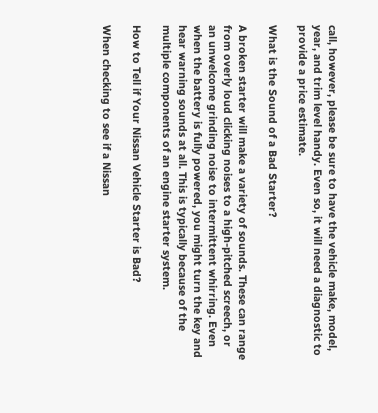call, however, please be sure to have the vehicle make, model, year, and trim level handy. Even so, it will need a diagnostic to provide a price estimate.

What is the Sound of a Bad Starter?

A broken starter will make a variety of sounds. These can range from overly loud clicking noises to a high-pitched screech, or an unwelcome grinding noise to intermittent whirring. Even when the battery is fully powered, you might turn the key and hear warning sounds at all. This is typically because of the multiple components of an engine starter system.

How to Tell if Your Nissan Vehicle Starter is Bad?

When checking to see if a Nissan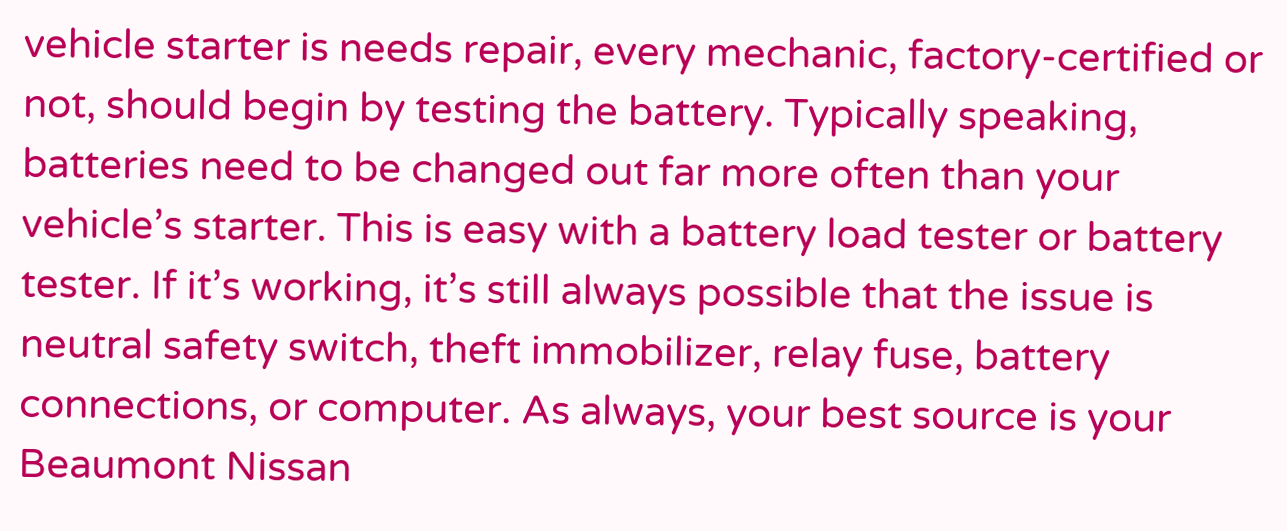vehicle starter is needs repair, every mechanic, factory-certified or not, should begin by testing the battery. Typically speaking, batteries need to be changed out far more often than your vehicle’s starter. This is easy with a battery load tester or battery tester. If it’s working, it’s still always possible that the issue is neutral safety switch, theft immobilizer, relay fuse, battery connections, or computer. As always, your best source is your Beaumont Nissan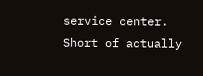service center. Short of actually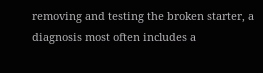removing and testing the broken starter, a diagnosis most often includes a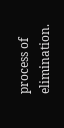process of elimination.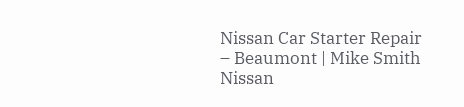Nissan Car Starter Repair – Beaumont | Mike Smith Nissan